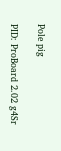Pole pig

PID: ProBoard 2.02 g4Sr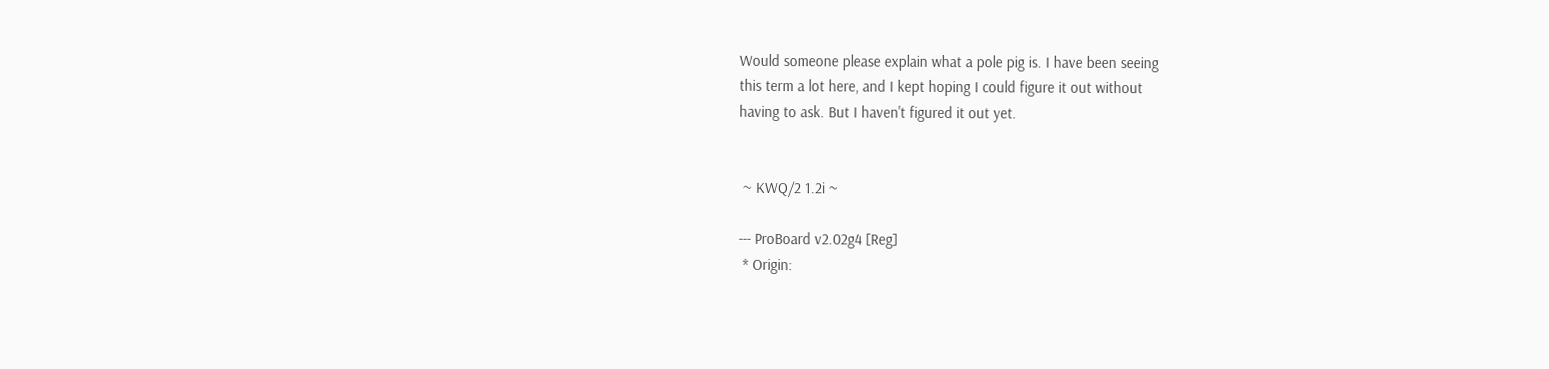Would someone please explain what a pole pig is. I have been seeing
this term a lot here, and I kept hoping I could figure it out without
having to ask. But I haven't figured it out yet.


 ~ KWQ/2 1.2i ~

--- ProBoard v2.02g4 [Reg]
 * Origin: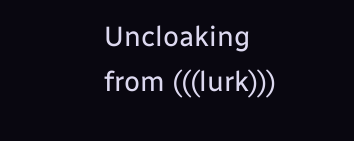Uncloaking from (((lurk)))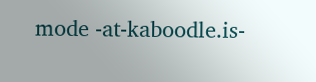mode -at-kaboodle.is-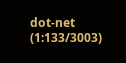dot-net (1:133/3003)